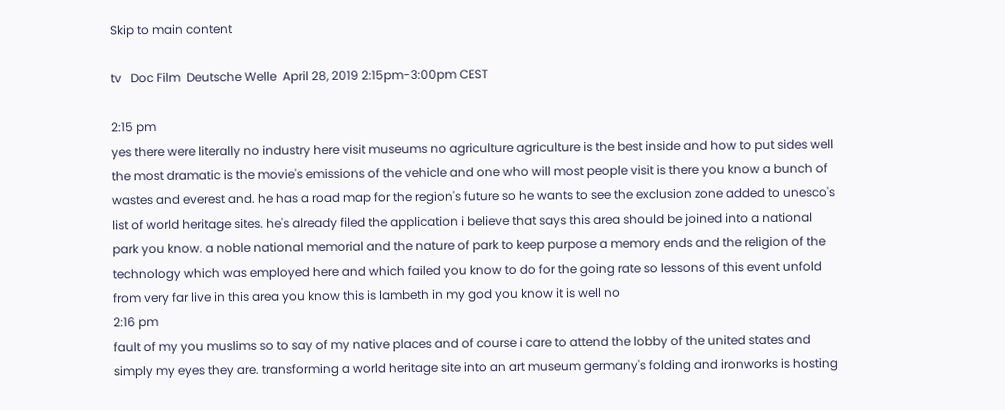Skip to main content

tv   Doc Film  Deutsche Welle  April 28, 2019 2:15pm-3:00pm CEST

2:15 pm
yes there were literally no industry here visit museums no agriculture agriculture is the best inside and how to put sides well the most dramatic is the movie's emissions of the vehicle and one who will most people visit is there you know a bunch of wastes and everest and. he has a road map for the region's future so he wants to see the exclusion zone added to unesco's list of world heritage sites. he's already filed the application i believe that says this area should be joined into a national park you know. a noble national memorial and the nature of park to keep purpose a memory ends and the religion of the technology which was employed here and which failed you know to do for the going rate so lessons of this event unfold from very far live in this area you know this is lambeth in my god you know it is well no
2:16 pm
fault of my you muslims so to say of my native places and of course i care to attend the lobby of the united states and simply my eyes they are. transforming a world heritage site into an art museum germany's folding and ironworks is hosting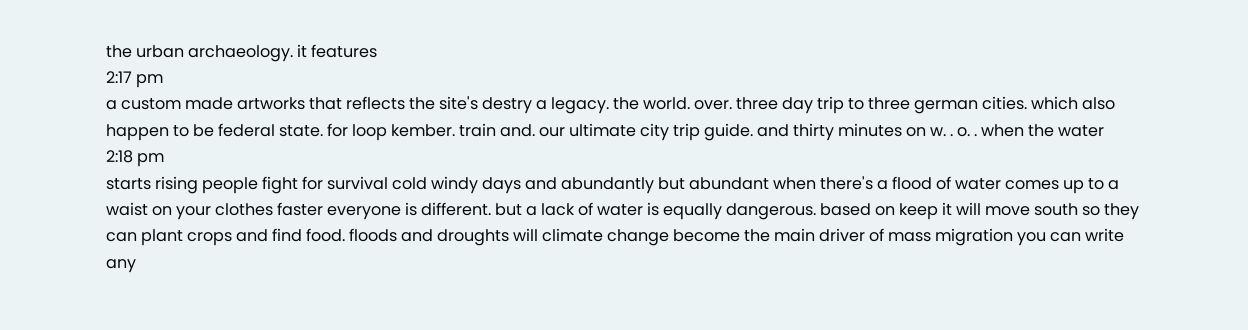the urban archaeology. it features
2:17 pm
a custom made artworks that reflects the site's destry a legacy. the world. over. three day trip to three german cities. which also happen to be federal state. for loop kember. train and. our ultimate city trip guide. and thirty minutes on w. . o. . when the water
2:18 pm
starts rising people fight for survival cold windy days and abundantly but abundant when there's a flood of water comes up to a waist on your clothes faster everyone is different. but a lack of water is equally dangerous. based on keep it will move south so they can plant crops and find food. floods and droughts will climate change become the main driver of mass migration you can write any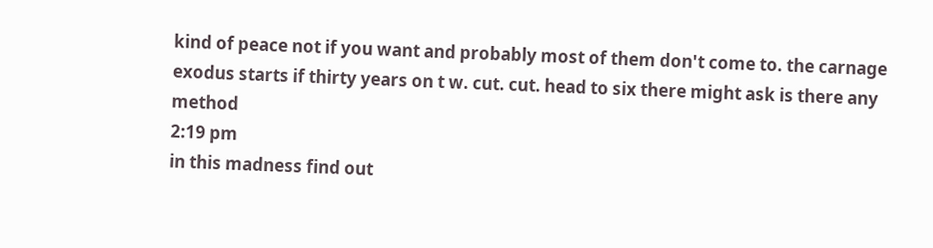kind of peace not if you want and probably most of them don't come to. the carnage exodus starts if thirty years on t w. cut. cut. head to six there might ask is there any method
2:19 pm
in this madness find out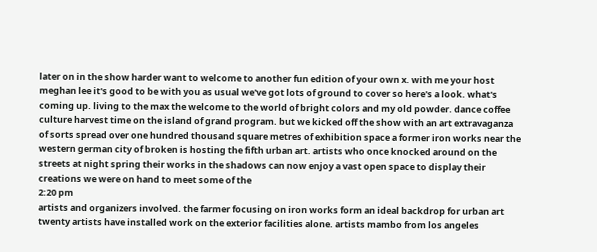later on in the show harder want to welcome to another fun edition of your own x. with me your host meghan lee it's good to be with you as usual we've got lots of ground to cover so here's a look. what's coming up. living to the max the welcome to the world of bright colors and my old powder. dance coffee culture harvest time on the island of grand program. but we kicked off the show with an art extravaganza of sorts spread over one hundred thousand square metres of exhibition space a former iron works near the western german city of broken is hosting the fifth urban art. artists who once knocked around on the streets at night spring their works in the shadows can now enjoy a vast open space to display their creations we were on hand to meet some of the
2:20 pm
artists and organizers involved. the farmer focusing on iron works form an ideal backdrop for urban art twenty artists have installed work on the exterior facilities alone. artists mambo from los angeles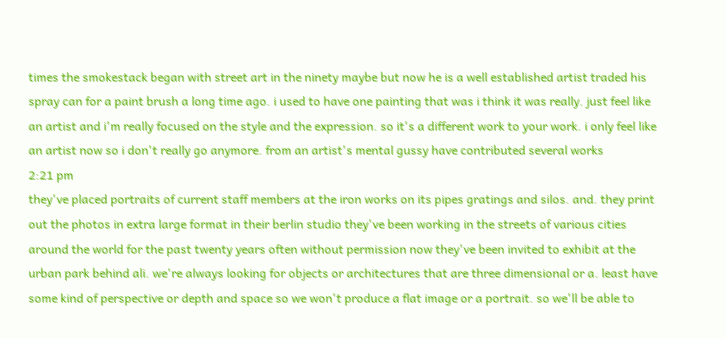times the smokestack began with street art in the ninety maybe but now he is a well established artist traded his spray can for a paint brush a long time ago. i used to have one painting that was i think it was really. just feel like an artist and i'm really focused on the style and the expression. so it's a different work to your work. i only feel like an artist now so i don't really go anymore. from an artist's mental gussy have contributed several works
2:21 pm
they've placed portraits of current staff members at the iron works on its pipes gratings and silos. and. they print out the photos in extra large format in their berlin studio they've been working in the streets of various cities around the world for the past twenty years often without permission now they've been invited to exhibit at the urban park behind ali. we're always looking for objects or architectures that are three dimensional or a. least have some kind of perspective or depth and space so we won't produce a flat image or a portrait. so we'll be able to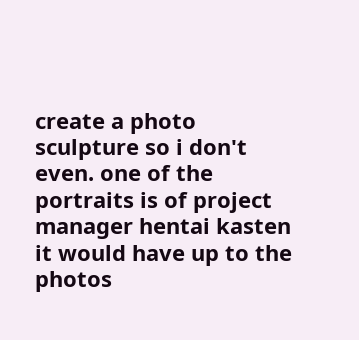create a photo sculpture so i don't even. one of the portraits is of project manager hentai kasten it would have up to the photos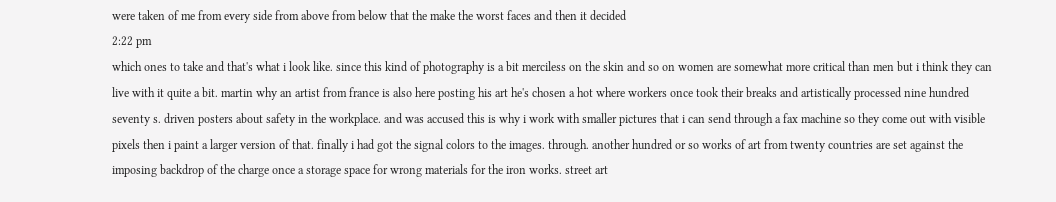were taken of me from every side from above from below that the make the worst faces and then it decided
2:22 pm
which ones to take and that's what i look like. since this kind of photography is a bit merciless on the skin and so on women are somewhat more critical than men but i think they can live with it quite a bit. martin why an artist from france is also here posting his art he's chosen a hot where workers once took their breaks and artistically processed nine hundred seventy s. driven posters about safety in the workplace. and was accused this is why i work with smaller pictures that i can send through a fax machine so they come out with visible pixels then i paint a larger version of that. finally i had got the signal colors to the images. through. another hundred or so works of art from twenty countries are set against the imposing backdrop of the charge once a storage space for wrong materials for the iron works. street art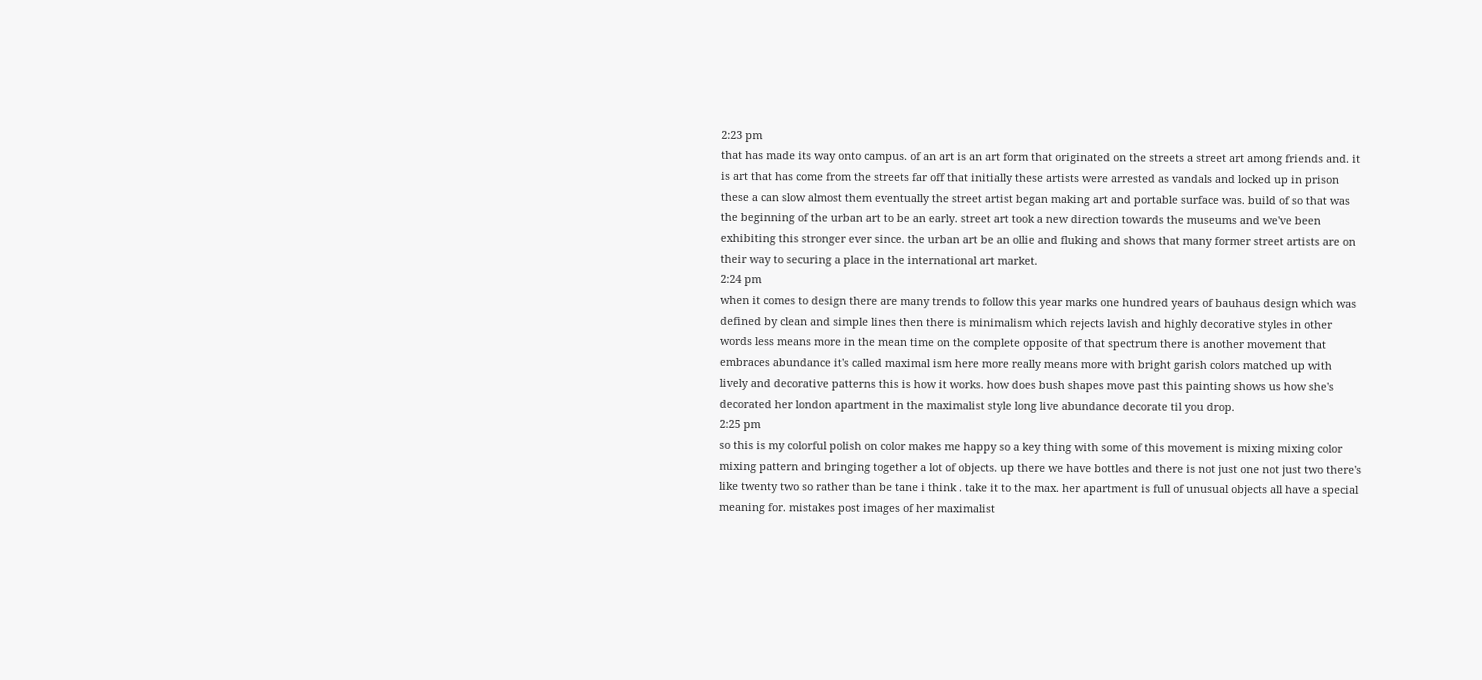2:23 pm
that has made its way onto campus. of an art is an art form that originated on the streets a street art among friends and. it is art that has come from the streets far off that initially these artists were arrested as vandals and locked up in prison these a can slow almost them eventually the street artist began making art and portable surface was. build of so that was the beginning of the urban art to be an early. street art took a new direction towards the museums and we've been exhibiting this stronger ever since. the urban art be an ollie and fluking and shows that many former street artists are on their way to securing a place in the international art market.
2:24 pm
when it comes to design there are many trends to follow this year marks one hundred years of bauhaus design which was defined by clean and simple lines then there is minimalism which rejects lavish and highly decorative styles in other words less means more in the mean time on the complete opposite of that spectrum there is another movement that embraces abundance it's called maximal ism here more really means more with bright garish colors matched up with lively and decorative patterns this is how it works. how does bush shapes move past this painting shows us how she's decorated her london apartment in the maximalist style long live abundance decorate til you drop.
2:25 pm
so this is my colorful polish on color makes me happy so a key thing with some of this movement is mixing mixing color mixing pattern and bringing together a lot of objects. up there we have bottles and there is not just one not just two there's like twenty two so rather than be tane i think . take it to the max. her apartment is full of unusual objects all have a special meaning for. mistakes post images of her maximalist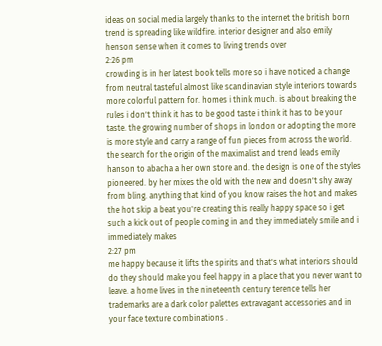ideas on social media largely thanks to the internet the british born trend is spreading like wildfire. interior designer and also emily henson sense when it comes to living trends over
2:26 pm
crowding is in her latest book tells more so i have noticed a change from neutral tasteful almost like scandinavian style interiors towards more colorful pattern for. homes i think much. is about breaking the rules i don't think it has to be good taste i think it has to be your taste. the growing number of shops in london or adopting the more is more style and carry a range of fun pieces from across the world. the search for the origin of the maximalist and trend leads emily hanson to abacha a her own store and. the design is one of the styles pioneered. by her mixes the old with the new and doesn't shy away from bling. anything that kind of you know raises the hot and makes the hot skip a beat you're creating this really happy space so i get such a kick out of people coming in and they immediately smile and i immediately makes
2:27 pm
me happy because it lifts the spirits and that's what interiors should do they should make you feel happy in a place that you never want to leave. a home lives in the nineteenth century terence tells her trademarks are a dark color palettes extravagant accessories and in your face texture combinations .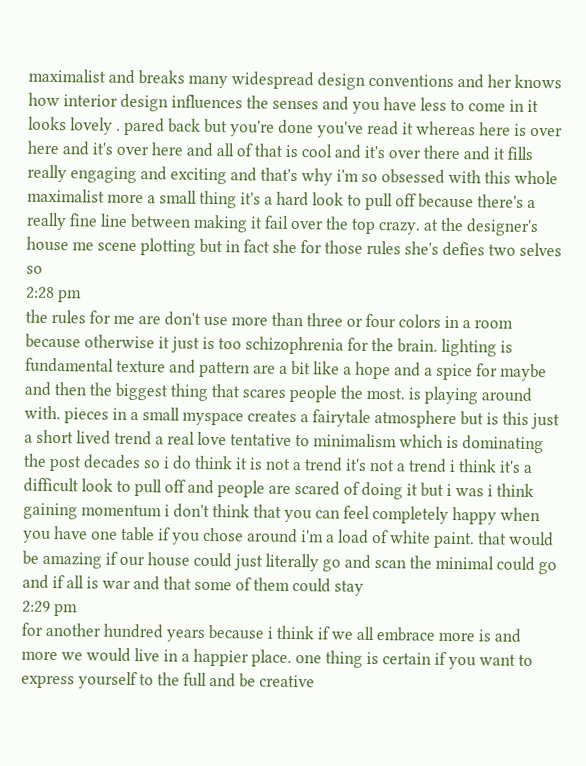maximalist and breaks many widespread design conventions and her knows how interior design influences the senses and you have less to come in it looks lovely . pared back but you're done you've read it whereas here is over here and it's over here and all of that is cool and it's over there and it fills really engaging and exciting and that's why i'm so obsessed with this whole maximalist more a small thing it's a hard look to pull off because there's a really fine line between making it fail over the top crazy. at the designer's house me scene plotting but in fact she for those rules she's defies two selves so
2:28 pm
the rules for me are don't use more than three or four colors in a room because otherwise it just is too schizophrenia for the brain. lighting is fundamental texture and pattern are a bit like a hope and a spice for maybe and then the biggest thing that scares people the most. is playing around with. pieces in a small myspace creates a fairytale atmosphere but is this just a short lived trend a real love tentative to minimalism which is dominating the post decades so i do think it is not a trend it's not a trend i think it's a difficult look to pull off and people are scared of doing it but i was i think gaining momentum i don't think that you can feel completely happy when you have one table if you chose around i'm a load of white paint. that would be amazing if our house could just literally go and scan the minimal could go and if all is war and that some of them could stay
2:29 pm
for another hundred years because i think if we all embrace more is and more we would live in a happier place. one thing is certain if you want to express yourself to the full and be creative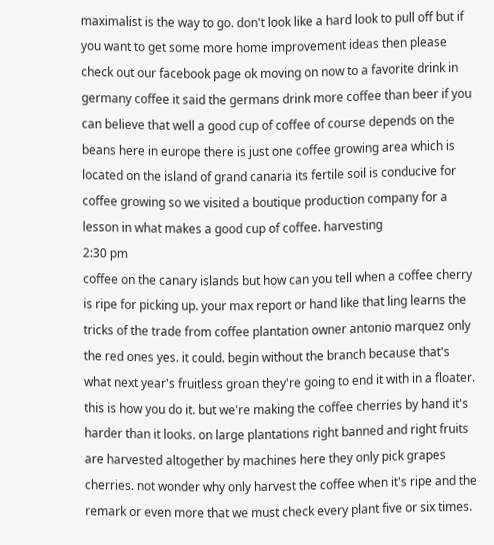maximalist is the way to go. don't look like a hard look to pull off but if you want to get some more home improvement ideas then please check out our facebook page ok moving on now to a favorite drink in germany coffee it said the germans drink more coffee than beer if you can believe that well a good cup of coffee of course depends on the beans here in europe there is just one coffee growing area which is located on the island of grand canaria its fertile soil is conducive for coffee growing so we visited a boutique production company for a lesson in what makes a good cup of coffee. harvesting
2:30 pm
coffee on the canary islands but how can you tell when a coffee cherry is ripe for picking up. your max report or hand like that ling learns the tricks of the trade from coffee plantation owner antonio marquez only the red ones yes. it could. begin without the branch because that's what next year's fruitless groan they're going to end it with in a floater. this is how you do it. but we're making the coffee cherries by hand it's harder than it looks. on large plantations right banned and right fruits are harvested altogether by machines here they only pick grapes cherries. not wonder why only harvest the coffee when it's ripe and the remark or even more that we must check every plant five or six times.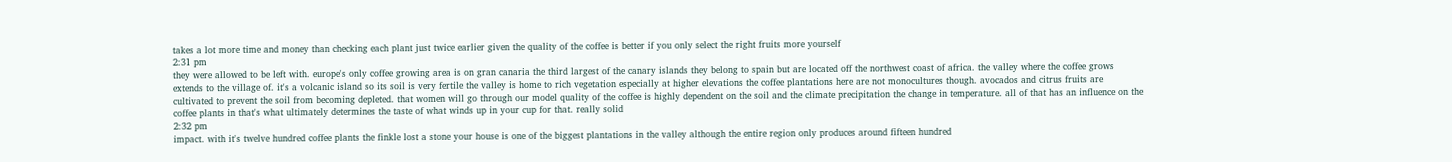takes a lot more time and money than checking each plant just twice earlier given the quality of the coffee is better if you only select the right fruits more yourself
2:31 pm
they were allowed to be left with. europe's only coffee growing area is on gran canaria the third largest of the canary islands they belong to spain but are located off the northwest coast of africa. the valley where the coffee grows extends to the village of. it's a volcanic island so its soil is very fertile the valley is home to rich vegetation especially at higher elevations the coffee plantations here are not monocultures though. avocados and citrus fruits are cultivated to prevent the soil from becoming depleted. that women will go through our model quality of the coffee is highly dependent on the soil and the climate precipitation the change in temperature. all of that has an influence on the coffee plants in that's what ultimately determines the taste of what winds up in your cup for that. really solid
2:32 pm
impact. with it's twelve hundred coffee plants the finkle lost a stone your house is one of the biggest plantations in the valley although the entire region only produces around fifteen hundred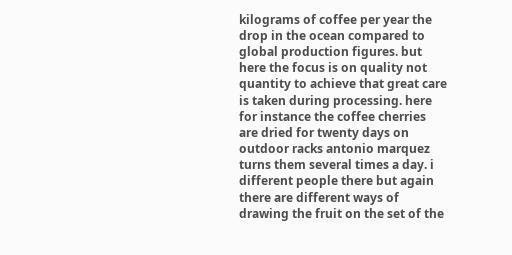kilograms of coffee per year the drop in the ocean compared to global production figures. but here the focus is on quality not quantity to achieve that great care is taken during processing. here for instance the coffee cherries are dried for twenty days on outdoor racks antonio marquez turns them several times a day. i different people there but again there are different ways of drawing the fruit on the set of the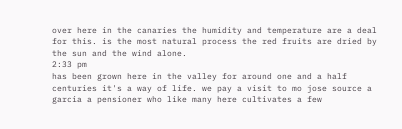over here in the canaries the humidity and temperature are a deal for this. is the most natural process the red fruits are dried by the sun and the wind alone.
2:33 pm
has been grown here in the valley for around one and a half centuries it's a way of life. we pay a visit to mo jose source a garcia a pensioner who like many here cultivates a few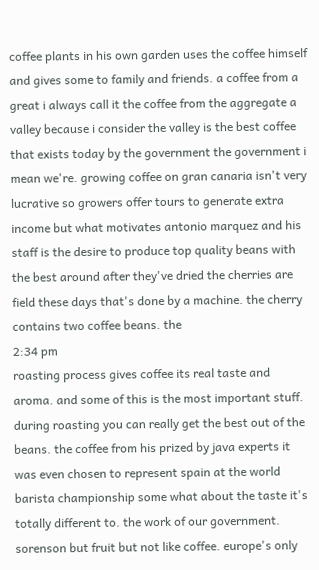coffee plants in his own garden uses the coffee himself and gives some to family and friends. a coffee from a great i always call it the coffee from the aggregate a valley because i consider the valley is the best coffee that exists today by the government the government i mean we're. growing coffee on gran canaria isn't very lucrative so growers offer tours to generate extra income but what motivates antonio marquez and his staff is the desire to produce top quality beans with the best around after they've dried the cherries are field these days that's done by a machine. the cherry contains two coffee beans. the
2:34 pm
roasting process gives coffee its real taste and aroma. and some of this is the most important stuff. during roasting you can really get the best out of the beans. the coffee from his prized by java experts it was even chosen to represent spain at the world barista championship some what about the taste it's totally different to. the work of our government. sorenson but fruit but not like coffee. europe's only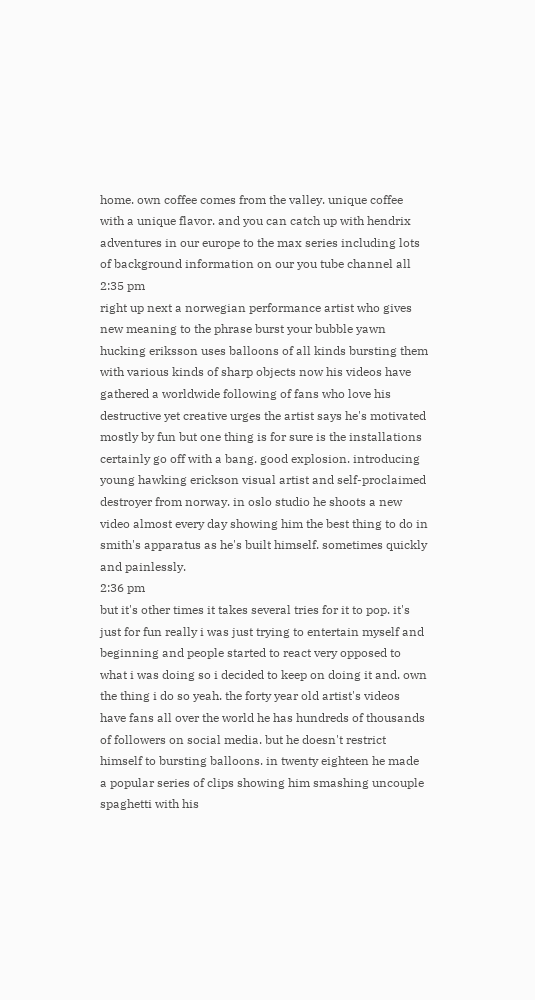home. own coffee comes from the valley. unique coffee with a unique flavor. and you can catch up with hendrix adventures in our europe to the max series including lots of background information on our you tube channel all
2:35 pm
right up next a norwegian performance artist who gives new meaning to the phrase burst your bubble yawn hucking eriksson uses balloons of all kinds bursting them with various kinds of sharp objects now his videos have gathered a worldwide following of fans who love his destructive yet creative urges the artist says he's motivated mostly by fun but one thing is for sure is the installations certainly go off with a bang. good explosion. introducing young hawking erickson visual artist and self-proclaimed destroyer from norway. in oslo studio he shoots a new video almost every day showing him the best thing to do in smith's apparatus as he's built himself. sometimes quickly and painlessly.
2:36 pm
but it's other times it takes several tries for it to pop. it's just for fun really i was just trying to entertain myself and beginning and people started to react very opposed to what i was doing so i decided to keep on doing it and. own the thing i do so yeah. the forty year old artist's videos have fans all over the world he has hundreds of thousands of followers on social media. but he doesn't restrict himself to bursting balloons. in twenty eighteen he made a popular series of clips showing him smashing uncouple spaghetti with his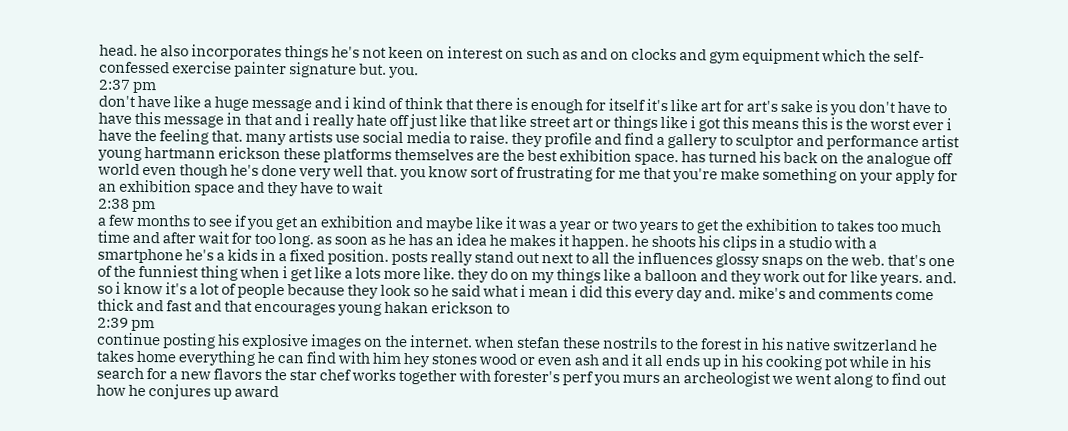head. he also incorporates things he's not keen on interest on such as and on clocks and gym equipment which the self-confessed exercise painter signature but. you.
2:37 pm
don't have like a huge message and i kind of think that there is enough for itself it's like art for art's sake is you don't have to have this message in that and i really hate off just like that like street art or things like i got this means this is the worst ever i have the feeling that. many artists use social media to raise. they profile and find a gallery to sculptor and performance artist young hartmann erickson these platforms themselves are the best exhibition space. has turned his back on the analogue off world even though he's done very well that. you know sort of frustrating for me that you're make something on your apply for an exhibition space and they have to wait
2:38 pm
a few months to see if you get an exhibition and maybe like it was a year or two years to get the exhibition to takes too much time and after wait for too long. as soon as he has an idea he makes it happen. he shoots his clips in a studio with a smartphone he's a kids in a fixed position. posts really stand out next to all the influences glossy snaps on the web. that's one of the funniest thing when i get like a lots more like. they do on my things like a balloon and they work out for like years. and. so i know it's a lot of people because they look so he said what i mean i did this every day and. mike's and comments come thick and fast and that encourages young hakan erickson to
2:39 pm
continue posting his explosive images on the internet. when stefan these nostrils to the forest in his native switzerland he takes home everything he can find with him hey stones wood or even ash and it all ends up in his cooking pot while in his search for a new flavors the star chef works together with forester's perf you murs an archeologist we went along to find out how he conjures up award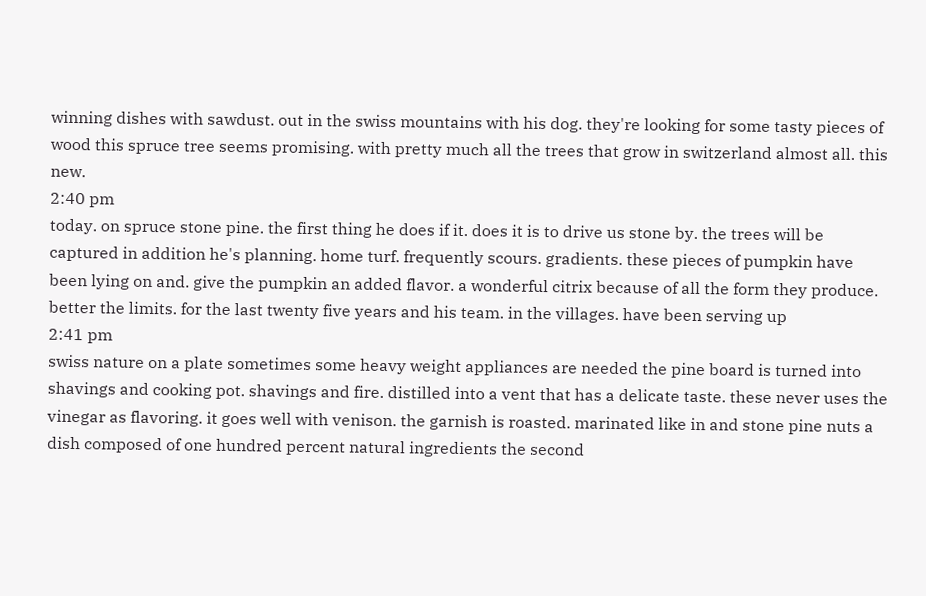winning dishes with sawdust. out in the swiss mountains with his dog. they're looking for some tasty pieces of wood this spruce tree seems promising. with pretty much all the trees that grow in switzerland almost all. this new.
2:40 pm
today. on spruce stone pine. the first thing he does if it. does it is to drive us stone by. the trees will be captured in addition he's planning. home turf. frequently scours. gradients. these pieces of pumpkin have been lying on and. give the pumpkin an added flavor. a wonderful citrix because of all the form they produce. better the limits. for the last twenty five years and his team. in the villages. have been serving up
2:41 pm
swiss nature on a plate sometimes some heavy weight appliances are needed the pine board is turned into shavings and cooking pot. shavings and fire. distilled into a vent that has a delicate taste. these never uses the vinegar as flavoring. it goes well with venison. the garnish is roasted. marinated like in and stone pine nuts a dish composed of one hundred percent natural ingredients the second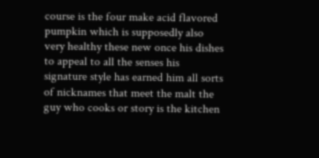course is the four make acid flavored pumpkin which is supposedly also very healthy these new once his dishes to appeal to all the senses his signature style has earned him all sorts of nicknames that meet the malt the guy who cooks or story is the kitchen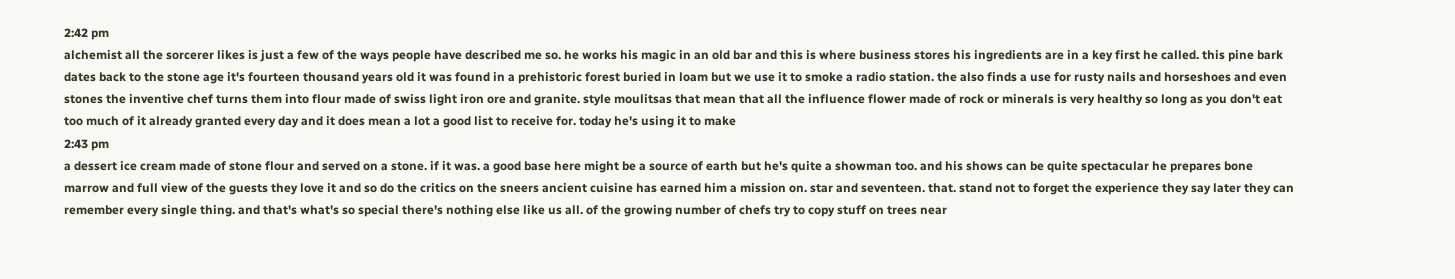2:42 pm
alchemist all the sorcerer likes is just a few of the ways people have described me so. he works his magic in an old bar and this is where business stores his ingredients are in a key first he called. this pine bark dates back to the stone age it's fourteen thousand years old it was found in a prehistoric forest buried in loam but we use it to smoke a radio station. the also finds a use for rusty nails and horseshoes and even stones the inventive chef turns them into flour made of swiss light iron ore and granite. style moulitsas that mean that all the influence flower made of rock or minerals is very healthy so long as you don't eat too much of it already granted every day and it does mean a lot a good list to receive for. today he's using it to make
2:43 pm
a dessert ice cream made of stone flour and served on a stone. if it was. a good base here might be a source of earth but he's quite a showman too. and his shows can be quite spectacular he prepares bone marrow and full view of the guests they love it and so do the critics on the sneers ancient cuisine has earned him a mission on. star and seventeen. that. stand not to forget the experience they say later they can remember every single thing. and that's what's so special there's nothing else like us all. of the growing number of chefs try to copy stuff on trees near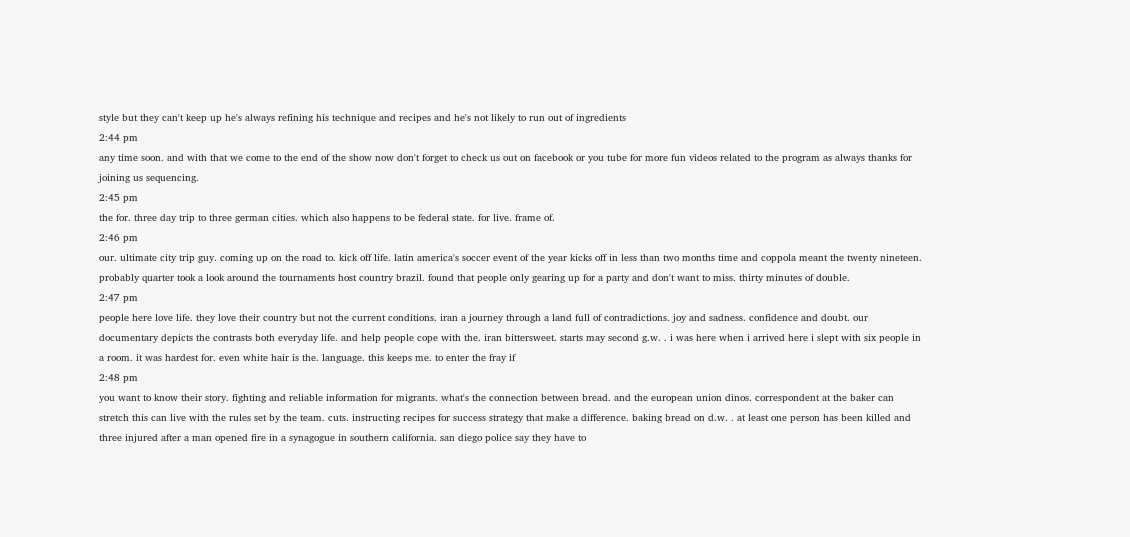style but they can't keep up he's always refining his technique and recipes and he's not likely to run out of ingredients
2:44 pm
any time soon. and with that we come to the end of the show now don't forget to check us out on facebook or you tube for more fun videos related to the program as always thanks for joining us sequencing.
2:45 pm
the for. three day trip to three german cities. which also happens to be federal state. for live. frame of.
2:46 pm
our. ultimate city trip guy. coming up on the road to. kick off life. latin america's soccer event of the year kicks off in less than two months time and coppola meant the twenty nineteen. probably quarter took a look around the tournaments host country brazil. found that people only gearing up for a party and don't want to miss. thirty minutes of double.
2:47 pm
people here love life. they love their country but not the current conditions. iran a journey through a land full of contradictions. joy and sadness. confidence and doubt. our documentary depicts the contrasts both everyday life. and help people cope with the. iran bittersweet. starts may second g.w. . i was here when i arrived here i slept with six people in a room. it was hardest for. even white hair is the. language. this keeps me. to enter the fray if
2:48 pm
you want to know their story. fighting and reliable information for migrants. what's the connection between bread. and the european union dinos. correspondent at the baker can stretch this can live with the rules set by the team. cuts. instructing recipes for success strategy that make a difference. baking bread on d.w. . at least one person has been killed and three injured after a man opened fire in a synagogue in southern california. san diego police say they have to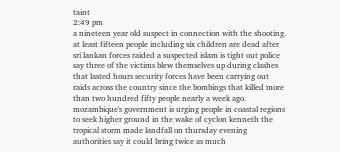taint
2:49 pm
a nineteen year old suspect in connection with the shooting. at least fifteen people including six children are dead after sri lankan forces raided a suspected islam is tight out police say three of the victims blew themselves up during clashes that lasted hours security forces have been carrying out raids across the country since the bombings that killed more than two hundred fifty people nearly a week ago. mozambique's government is urging people in coastal regions to seek higher ground in the wake of cyclon kenneth the tropical storm made landfall on thursday evening authorities say it could bring twice as much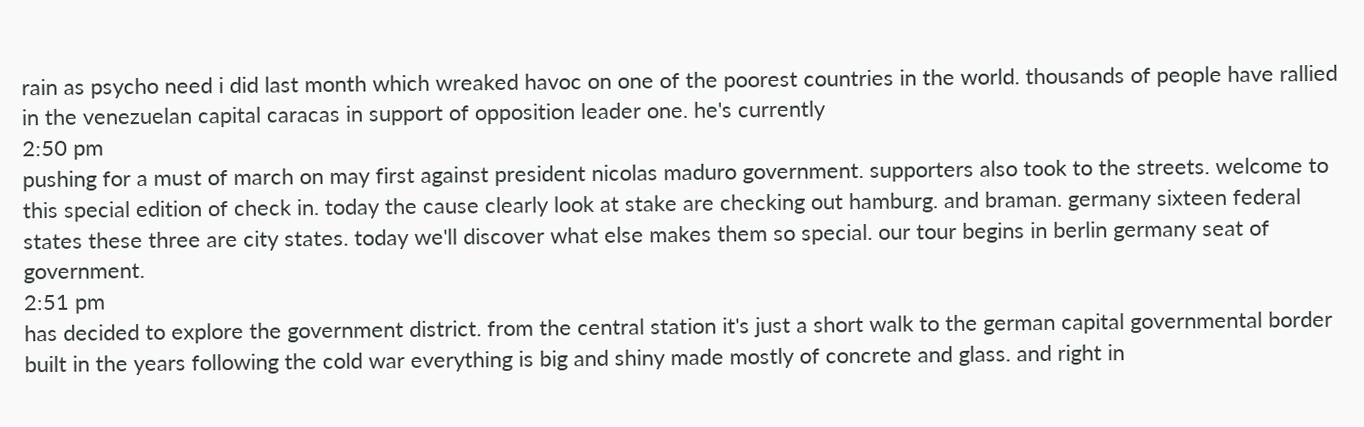rain as psycho need i did last month which wreaked havoc on one of the poorest countries in the world. thousands of people have rallied in the venezuelan capital caracas in support of opposition leader one. he's currently
2:50 pm
pushing for a must of march on may first against president nicolas maduro government. supporters also took to the streets. welcome to this special edition of check in. today the cause clearly look at stake are checking out hamburg. and braman. germany sixteen federal states these three are city states. today we'll discover what else makes them so special. our tour begins in berlin germany seat of government.
2:51 pm
has decided to explore the government district. from the central station it's just a short walk to the german capital governmental border built in the years following the cold war everything is big and shiny made mostly of concrete and glass. and right in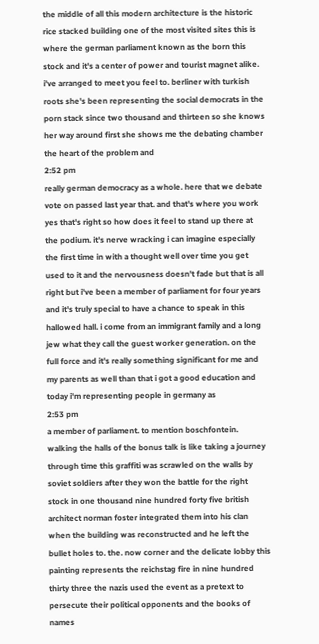the middle of all this modern architecture is the historic rice stacked building one of the most visited sites this is where the german parliament known as the born this stock and it's a center of power and tourist magnet alike. i've arranged to meet you feel to. berliner with turkish roots she's been representing the social democrats in the porn stack since two thousand and thirteen so she knows her way around first she shows me the debating chamber the heart of the problem and
2:52 pm
really german democracy as a whole. here that we debate vote on passed last year that. and that's where you work yes that's right so how does it feel to stand up there at the podium. it's nerve wracking i can imagine especially the first time in with a thought well over time you get used to it and the nervousness doesn't fade but that is all right but i've been a member of parliament for four years and it's truly special to have a chance to speak in this hallowed hall. i come from an immigrant family and a long jew what they call the guest worker generation. on the full force and it's really something significant for me and my parents as well than that i got a good education and today i'm representing people in germany as
2:53 pm
a member of parliament. to mention boschfontein. walking the halls of the bonus talk is like taking a journey through time this graffiti was scrawled on the walls by soviet soldiers after they won the battle for the right stock in one thousand nine hundred forty five british architect norman foster integrated them into his clan when the building was reconstructed and he left the bullet holes to. the. now corner and the delicate lobby this painting represents the reichstag fire in nine hundred thirty three the nazis used the event as a pretext to persecute their political opponents and the books of names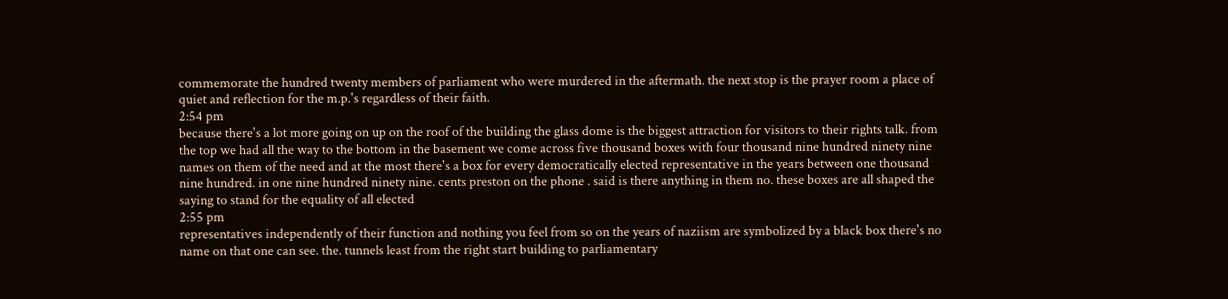commemorate the hundred twenty members of parliament who were murdered in the aftermath. the next stop is the prayer room a place of quiet and reflection for the m.p.'s regardless of their faith.
2:54 pm
because there's a lot more going on up on the roof of the building the glass dome is the biggest attraction for visitors to their rights talk. from the top we had all the way to the bottom in the basement we come across five thousand boxes with four thousand nine hundred ninety nine names on them of the need and at the most there's a box for every democratically elected representative in the years between one thousand nine hundred. in one nine hundred ninety nine. cents preston on the phone . said is there anything in them no. these boxes are all shaped the saying to stand for the equality of all elected
2:55 pm
representatives independently of their function and nothing you feel from so on the years of naziism are symbolized by a black box there's no name on that one can see. the. tunnels least from the right start building to parliamentary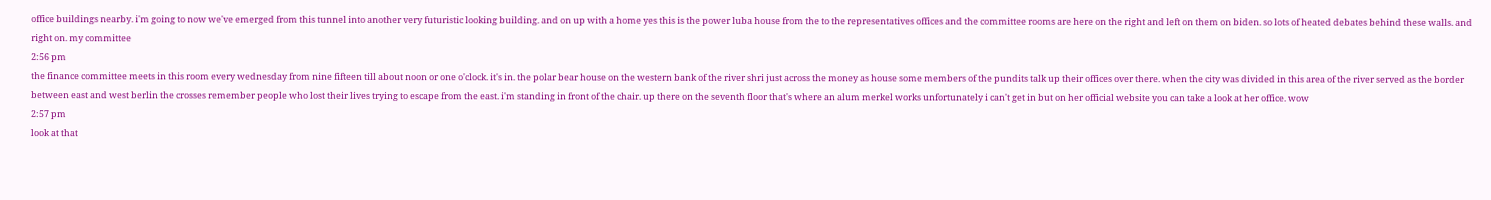office buildings nearby. i'm going to now we've emerged from this tunnel into another very futuristic looking building. and on up with a home yes this is the power luba house from the to the representatives offices and the committee rooms are here on the right and left on them on biden. so lots of heated debates behind these walls. and right on. my committee
2:56 pm
the finance committee meets in this room every wednesday from nine fifteen till about noon or one o'clock. it's in. the polar bear house on the western bank of the river shri just across the money as house some members of the pundits talk up their offices over there. when the city was divided in this area of the river served as the border between east and west berlin the crosses remember people who lost their lives trying to escape from the east. i'm standing in front of the chair. up there on the seventh floor that's where an alum merkel works unfortunately i can't get in but on her official website you can take a look at her office. wow
2:57 pm
look at that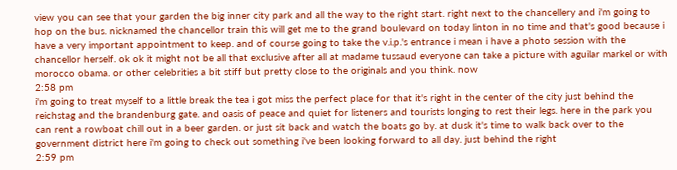view you can see that your garden the big inner city park and all the way to the right start. right next to the chancellery and i'm going to hop on the bus. nicknamed the chancellor train this will get me to the grand boulevard on today linton in no time and that's good because i have a very important appointment to keep. and of course going to take the v.i.p.'s entrance i mean i have a photo session with the chancellor herself. ok ok it might not be all that exclusive after all at madame tussaud everyone can take a picture with aguilar markel or with morocco obama. or other celebrities a bit stiff but pretty close to the originals and you think. now
2:58 pm
i'm going to treat myself to a little break the tea i got miss the perfect place for that it's right in the center of the city just behind the reichstag and the brandenburg gate. and oasis of peace and quiet for listeners and tourists longing to rest their legs. here in the park you can rent a rowboat chill out in a beer garden. or just sit back and watch the boats go by. at dusk it's time to walk back over to the government district here i'm going to check out something i've been looking forward to all day. just behind the right
2:59 pm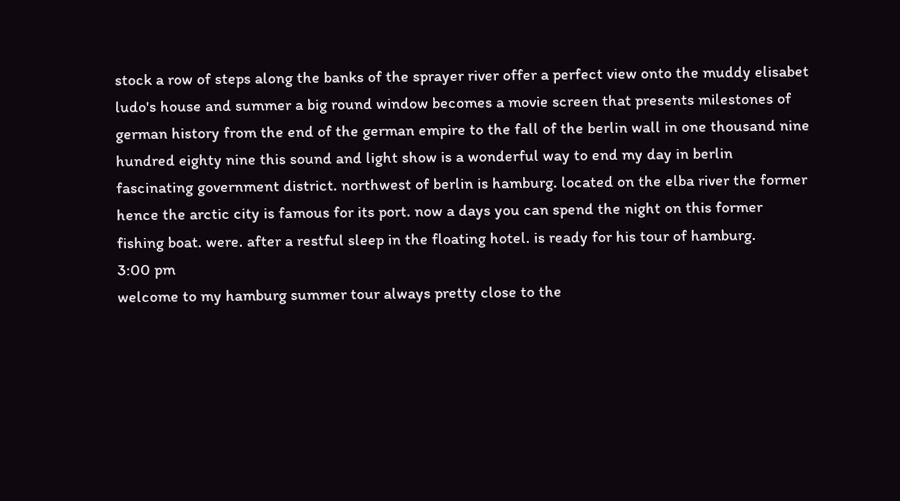stock a row of steps along the banks of the sprayer river offer a perfect view onto the muddy elisabet ludo's house and summer a big round window becomes a movie screen that presents milestones of german history from the end of the german empire to the fall of the berlin wall in one thousand nine hundred eighty nine this sound and light show is a wonderful way to end my day in berlin fascinating government district. northwest of berlin is hamburg. located on the elba river the former hence the arctic city is famous for its port. now a days you can spend the night on this former fishing boat. were. after a restful sleep in the floating hotel. is ready for his tour of hamburg.
3:00 pm
welcome to my hamburg summer tour always pretty close to the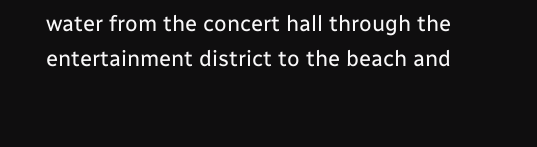water from the concert hall through the entertainment district to the beach and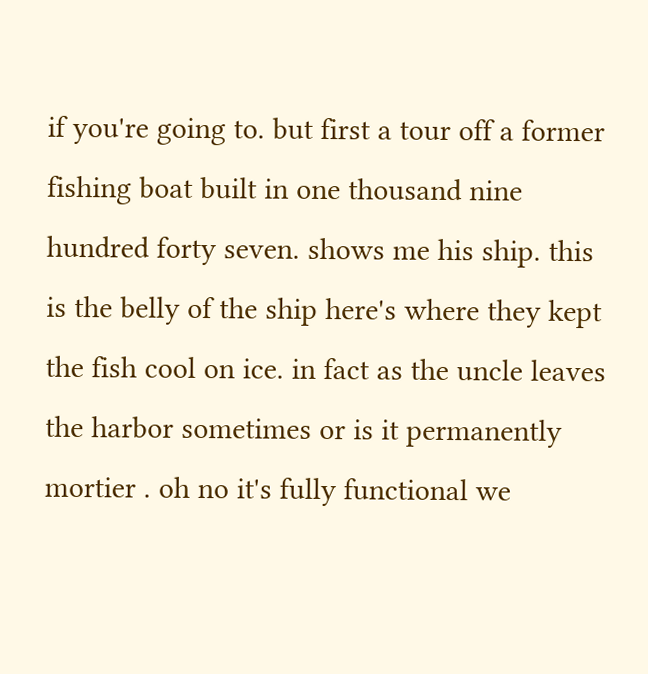if you're going to. but first a tour off a former fishing boat built in one thousand nine hundred forty seven. shows me his ship. this is the belly of the ship here's where they kept the fish cool on ice. in fact as the uncle leaves the harbor sometimes or is it permanently mortier . oh no it's fully functional we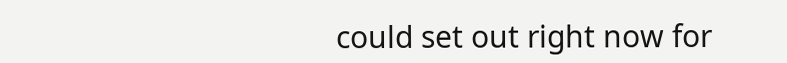could set out right now for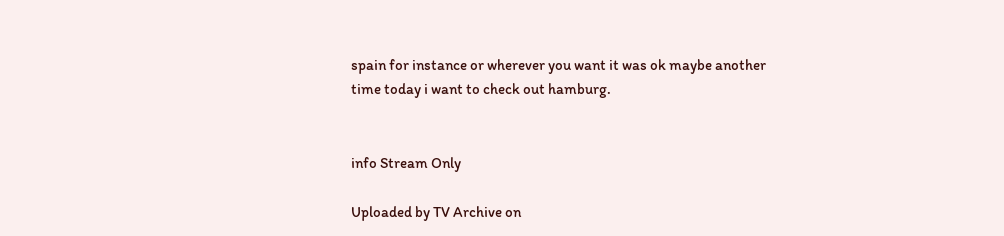spain for instance or wherever you want it was ok maybe another time today i want to check out hamburg.


info Stream Only

Uploaded by TV Archive on